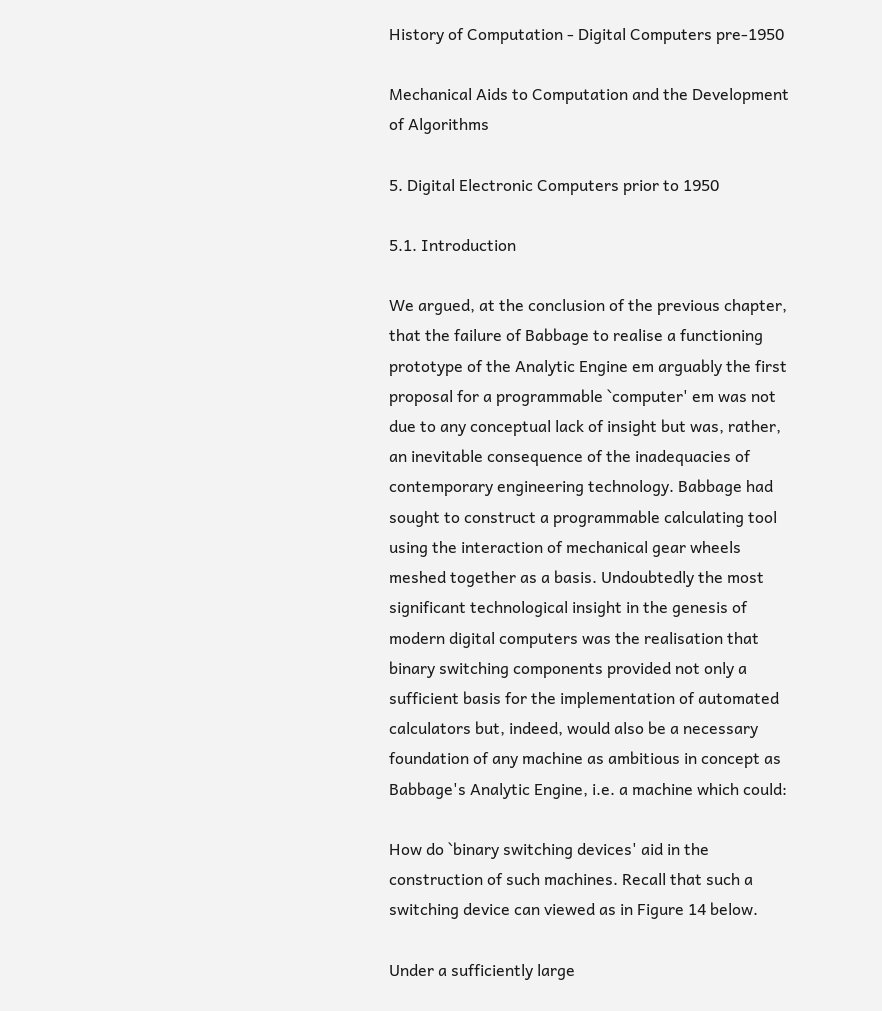History of Computation - Digital Computers pre-1950

Mechanical Aids to Computation and the Development of Algorithms

5. Digital Electronic Computers prior to 1950

5.1. Introduction

We argued, at the conclusion of the previous chapter, that the failure of Babbage to realise a functioning prototype of the Analytic Engine em arguably the first proposal for a programmable `computer' em was not due to any conceptual lack of insight but was, rather, an inevitable consequence of the inadequacies of contemporary engineering technology. Babbage had sought to construct a programmable calculating tool using the interaction of mechanical gear wheels meshed together as a basis. Undoubtedly the most significant technological insight in the genesis of modern digital computers was the realisation that binary switching components provided not only a sufficient basis for the implementation of automated calculators but, indeed, would also be a necessary foundation of any machine as ambitious in concept as Babbage's Analytic Engine, i.e. a machine which could:

How do `binary switching devices' aid in the construction of such machines. Recall that such a switching device can viewed as in Figure 14 below.

Under a sufficiently large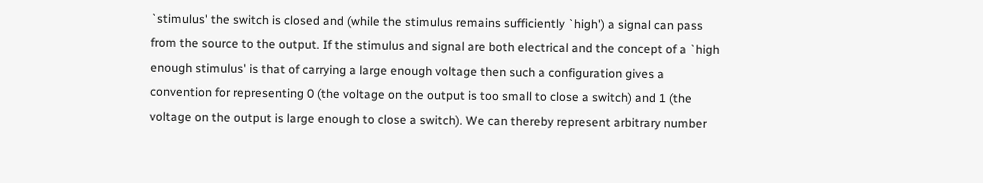`stimulus' the switch is closed and (while the stimulus remains sufficiently `high') a signal can pass from the source to the output. If the stimulus and signal are both electrical and the concept of a `high enough stimulus' is that of carrying a large enough voltage then such a configuration gives a convention for representing 0 (the voltage on the output is too small to close a switch) and 1 (the voltage on the output is large enough to close a switch). We can thereby represent arbitrary number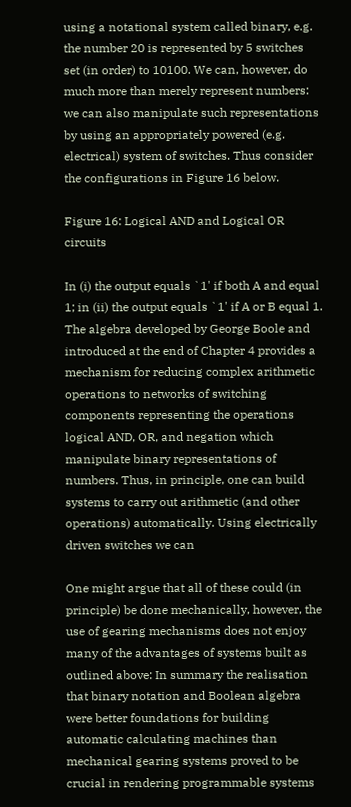using a notational system called binary, e.g. the number 20 is represented by 5 switches set (in order) to 10100. We can, however, do much more than merely represent numbers: we can also manipulate such representations by using an appropriately powered (e.g. electrical) system of switches. Thus consider the configurations in Figure 16 below.

Figure 16: Logical AND and Logical OR circuits

In (i) the output equals `1' if both A and equal 1; in (ii) the output equals `1' if A or B equal 1. The algebra developed by George Boole and introduced at the end of Chapter 4 provides a mechanism for reducing complex arithmetic operations to networks of switching components representing the operations logical AND, OR, and negation which manipulate binary representations of numbers. Thus, in principle, one can build systems to carry out arithmetic (and other operations) automatically. Using electrically driven switches we can

One might argue that all of these could (in principle) be done mechanically, however, the use of gearing mechanisms does not enjoy many of the advantages of systems built as outlined above: In summary the realisation that binary notation and Boolean algebra were better foundations for building automatic calculating machines than mechanical gearing systems proved to be crucial in rendering programmable systems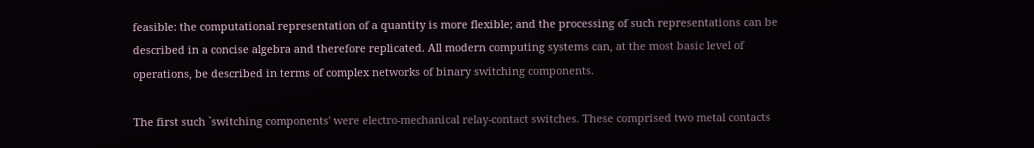feasible: the computational representation of a quantity is more flexible; and the processing of such representations can be described in a concise algebra and therefore replicated. All modern computing systems can, at the most basic level of operations, be described in terms of complex networks of binary switching components.

The first such `switching components' were electro-mechanical relay-contact switches. These comprised two metal contacts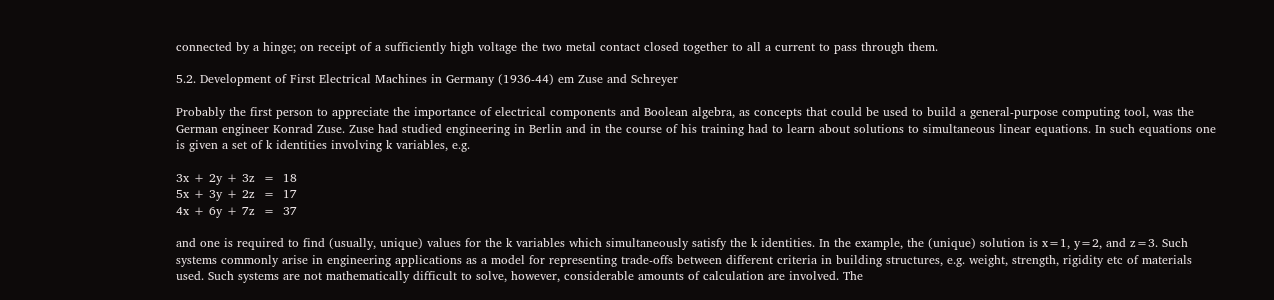connected by a hinge; on receipt of a sufficiently high voltage the two metal contact closed together to all a current to pass through them.

5.2. Development of First Electrical Machines in Germany (1936-44) em Zuse and Schreyer

Probably the first person to appreciate the importance of electrical components and Boolean algebra, as concepts that could be used to build a general-purpose computing tool, was the German engineer Konrad Zuse. Zuse had studied engineering in Berlin and in the course of his training had to learn about solutions to simultaneous linear equations. In such equations one is given a set of k identities involving k variables, e.g.

3x + 2y + 3z  =  18
5x + 3y + 2z  =  17
4x + 6y + 7z  =  37

and one is required to find (usually, unique) values for the k variables which simultaneously satisfy the k identities. In the example, the (unique) solution is x=1, y=2, and z=3. Such systems commonly arise in engineering applications as a model for representing trade-offs between different criteria in building structures, e.g. weight, strength, rigidity etc of materials used. Such systems are not mathematically difficult to solve, however, considerable amounts of calculation are involved. The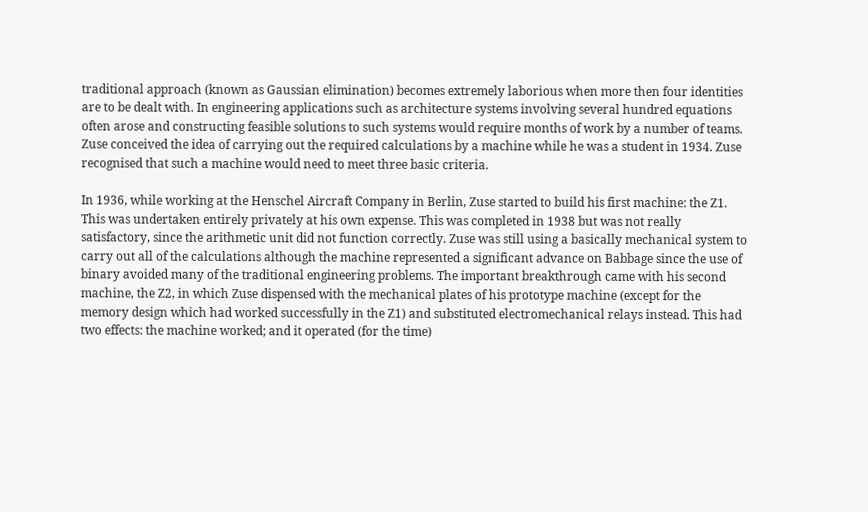traditional approach (known as Gaussian elimination) becomes extremely laborious when more then four identities are to be dealt with. In engineering applications such as architecture systems involving several hundred equations often arose and constructing feasible solutions to such systems would require months of work by a number of teams. Zuse conceived the idea of carrying out the required calculations by a machine while he was a student in 1934. Zuse recognised that such a machine would need to meet three basic criteria.

In 1936, while working at the Henschel Aircraft Company in Berlin, Zuse started to build his first machine: the Z1. This was undertaken entirely privately at his own expense. This was completed in 1938 but was not really satisfactory, since the arithmetic unit did not function correctly. Zuse was still using a basically mechanical system to carry out all of the calculations although the machine represented a significant advance on Babbage since the use of binary avoided many of the traditional engineering problems. The important breakthrough came with his second machine, the Z2, in which Zuse dispensed with the mechanical plates of his prototype machine (except for the memory design which had worked successfully in the Z1) and substituted electromechanical relays instead. This had two effects: the machine worked; and it operated (for the time)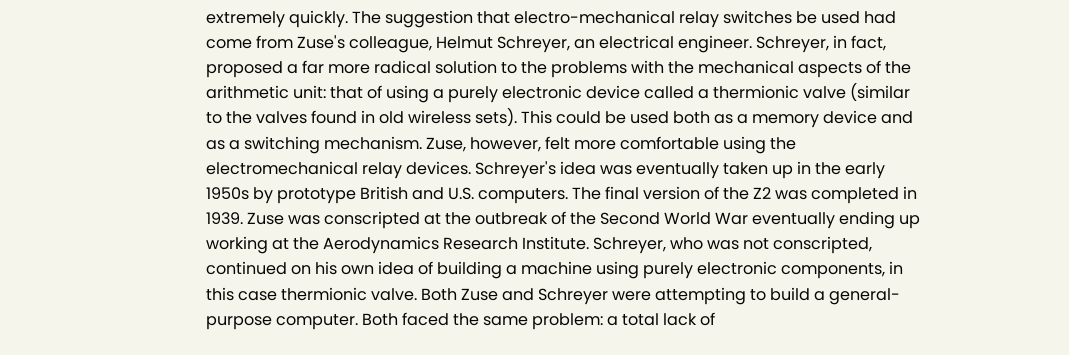extremely quickly. The suggestion that electro-mechanical relay switches be used had come from Zuse's colleague, Helmut Schreyer, an electrical engineer. Schreyer, in fact, proposed a far more radical solution to the problems with the mechanical aspects of the arithmetic unit: that of using a purely electronic device called a thermionic valve (similar to the valves found in old wireless sets). This could be used both as a memory device and as a switching mechanism. Zuse, however, felt more comfortable using the electromechanical relay devices. Schreyer's idea was eventually taken up in the early 1950s by prototype British and U.S. computers. The final version of the Z2 was completed in 1939. Zuse was conscripted at the outbreak of the Second World War eventually ending up working at the Aerodynamics Research Institute. Schreyer, who was not conscripted, continued on his own idea of building a machine using purely electronic components, in this case thermionic valve. Both Zuse and Schreyer were attempting to build a general-purpose computer. Both faced the same problem: a total lack of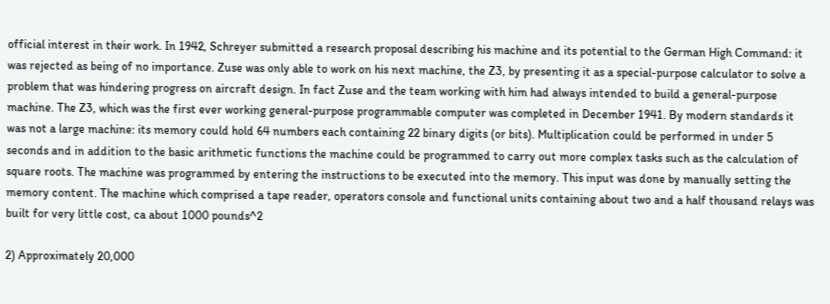official interest in their work. In 1942, Schreyer submitted a research proposal describing his machine and its potential to the German High Command: it was rejected as being of no importance. Zuse was only able to work on his next machine, the Z3, by presenting it as a special-purpose calculator to solve a problem that was hindering progress on aircraft design. In fact Zuse and the team working with him had always intended to build a general-purpose machine. The Z3, which was the first ever working general-purpose programmable computer was completed in December 1941. By modern standards it was not a large machine: its memory could hold 64 numbers each containing 22 binary digits (or bits). Multiplication could be performed in under 5 seconds and in addition to the basic arithmetic functions the machine could be programmed to carry out more complex tasks such as the calculation of square roots. The machine was programmed by entering the instructions to be executed into the memory. This input was done by manually setting the memory content. The machine which comprised a tape reader, operators console and functional units containing about two and a half thousand relays was built for very little cost, ca about 1000 pounds^2

2) Approximately 20,000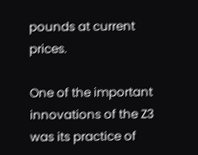pounds at current prices.

One of the important innovations of the Z3 was its practice of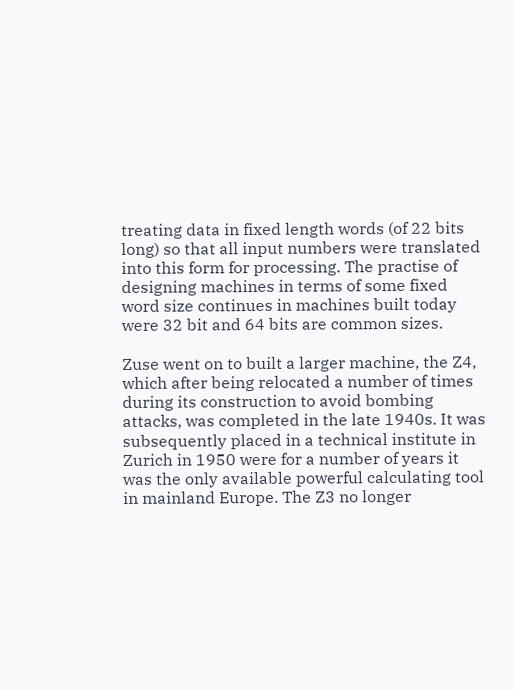treating data in fixed length words (of 22 bits long) so that all input numbers were translated into this form for processing. The practise of designing machines in terms of some fixed word size continues in machines built today were 32 bit and 64 bits are common sizes.

Zuse went on to built a larger machine, the Z4, which after being relocated a number of times during its construction to avoid bombing attacks, was completed in the late 1940s. It was subsequently placed in a technical institute in Zurich in 1950 were for a number of years it was the only available powerful calculating tool in mainland Europe. The Z3 no longer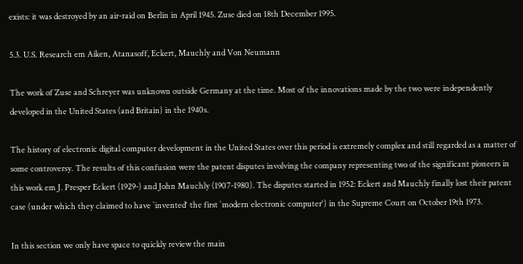exists: it was destroyed by an air-raid on Berlin in April 1945. Zuse died on 18th December 1995.

5.3. U.S. Research em Aiken, Atanasoff, Eckert, Mauchly and Von Neumann

The work of Zuse and Schreyer was unknown outside Germany at the time. Most of the innovations made by the two were independently developed in the United States (and Britain) in the 1940s.

The history of electronic digital computer development in the United States over this period is extremely complex and still regarded as a matter of some controversy. The results of this confusion were the patent disputes involving the company representing two of the significant pioneers in this work em J. Presper Eckert (1929-) and John Mauchly (1907-1980). The disputes started in 1952: Eckert and Mauchly finally lost their patent case (under which they claimed to have `invented' the first `modern electronic computer') in the Supreme Court on October 19th 1973.

In this section we only have space to quickly review the main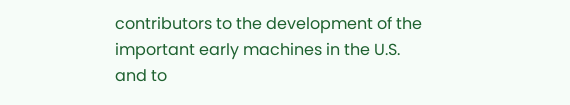contributors to the development of the important early machines in the U.S. and to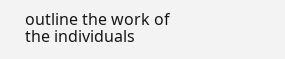outline the work of the individuals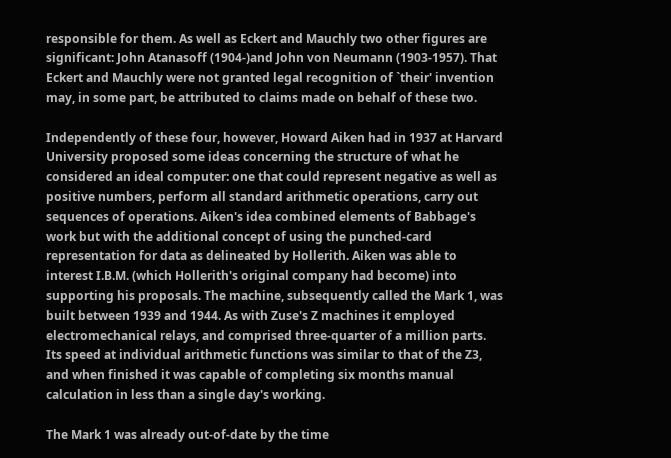responsible for them. As well as Eckert and Mauchly two other figures are significant: John Atanasoff (1904-)and John von Neumann (1903-1957). That Eckert and Mauchly were not granted legal recognition of `their' invention may, in some part, be attributed to claims made on behalf of these two.

Independently of these four, however, Howard Aiken had in 1937 at Harvard University proposed some ideas concerning the structure of what he considered an ideal computer: one that could represent negative as well as positive numbers, perform all standard arithmetic operations, carry out sequences of operations. Aiken's idea combined elements of Babbage's work but with the additional concept of using the punched-card representation for data as delineated by Hollerith. Aiken was able to interest I.B.M. (which Hollerith's original company had become) into supporting his proposals. The machine, subsequently called the Mark 1, was built between 1939 and 1944. As with Zuse's Z machines it employed electromechanical relays, and comprised three-quarter of a million parts. Its speed at individual arithmetic functions was similar to that of the Z3, and when finished it was capable of completing six months manual calculation in less than a single day's working.

The Mark 1 was already out-of-date by the time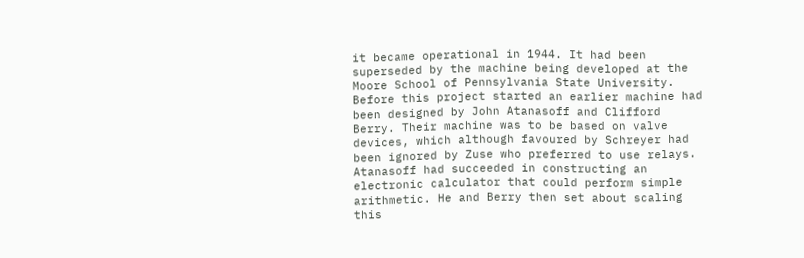it became operational in 1944. It had been superseded by the machine being developed at the Moore School of Pennsylvania State University. Before this project started an earlier machine had been designed by John Atanasoff and Clifford Berry. Their machine was to be based on valve devices, which although favoured by Schreyer had been ignored by Zuse who preferred to use relays. Atanasoff had succeeded in constructing an electronic calculator that could perform simple arithmetic. He and Berry then set about scaling this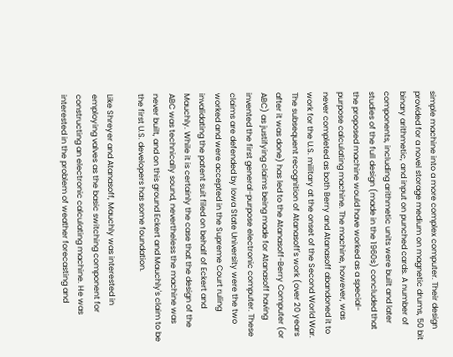simple machine into a more complex computer. Their design provided for a novel storage medium on magnetic drums, 50 bit binary arithmetic, and input on punched cards. A number of components, including arithmetic units were built and later studies of the full design (made in the 1960s) concluded that the proposed machine would have worked as a special-purpose calculating machine. The machine, however, was never completed as both Berry and Atanasoff abandoned it to work for the U.S. military at the onset of the Second World War. The subsequent recognition of Atanasoff's work (over 20 years after it was done) has led to the Atanasoff-Berry Computer (or ABC) as justifying claims being made for Atanasoff having invented the first general-purpose electronic computer. These claims are defended by Iowa State University were the two worked and were accepted in the Supreme Court ruling invalidating the patent suit filed on behalf of Eckert and Mauchly. While it is certainly the case that the design of the ABC was technically sound, nevertheless the machine was never built, and on this ground Eckert and Mauchly's claim to be the first U.S. developers has some foundation.

Like Shreyer and Atanasoff, Mauchly was interested in employing valves as the basic switching component for constructing an electronic calculating machine. He was interested in the problem of weather forecasting and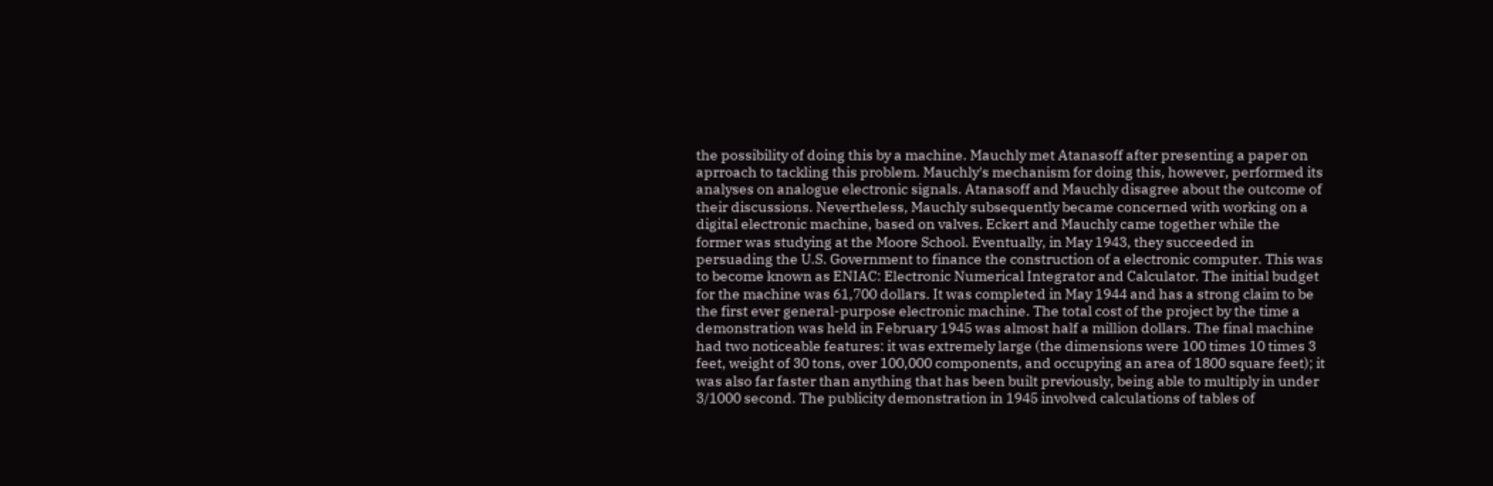the possibility of doing this by a machine. Mauchly met Atanasoff after presenting a paper on aprroach to tackling this problem. Mauchly's mechanism for doing this, however, performed its analyses on analogue electronic signals. Atanasoff and Mauchly disagree about the outcome of their discussions. Nevertheless, Mauchly subsequently became concerned with working on a digital electronic machine, based on valves. Eckert and Mauchly came together while the former was studying at the Moore School. Eventually, in May 1943, they succeeded in persuading the U.S. Government to finance the construction of a electronic computer. This was to become known as ENIAC: Electronic Numerical Integrator and Calculator. The initial budget for the machine was 61,700 dollars. It was completed in May 1944 and has a strong claim to be the first ever general-purpose electronic machine. The total cost of the project by the time a demonstration was held in February 1945 was almost half a million dollars. The final machine had two noticeable features: it was extremely large (the dimensions were 100 times 10 times 3 feet, weight of 30 tons, over 100,000 components, and occupying an area of 1800 square feet); it was also far faster than anything that has been built previously, being able to multiply in under 3/1000 second. The publicity demonstration in 1945 involved calculations of tables of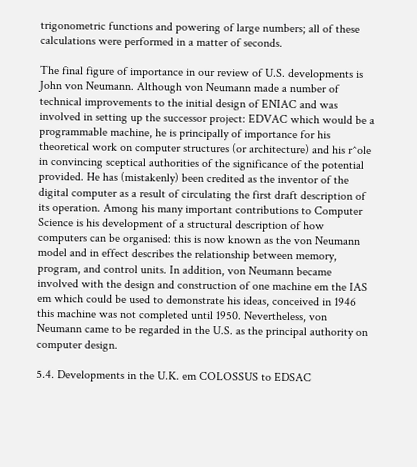trigonometric functions and powering of large numbers; all of these calculations were performed in a matter of seconds.

The final figure of importance in our review of U.S. developments is John von Neumann. Although von Neumann made a number of technical improvements to the initial design of ENIAC and was involved in setting up the successor project: EDVAC which would be a programmable machine, he is principally of importance for his theoretical work on computer structures (or architecture) and his r^ole in convincing sceptical authorities of the significance of the potential provided. He has (mistakenly) been credited as the inventor of the digital computer as a result of circulating the first draft description of its operation. Among his many important contributions to Computer Science is his development of a structural description of how computers can be organised: this is now known as the von Neumann model and in effect describes the relationship between memory, program, and control units. In addition, von Neumann became involved with the design and construction of one machine em the IAS em which could be used to demonstrate his ideas, conceived in 1946 this machine was not completed until 1950. Nevertheless, von Neumann came to be regarded in the U.S. as the principal authority on computer design.

5.4. Developments in the U.K. em COLOSSUS to EDSAC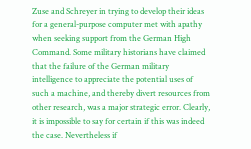Zuse and Schreyer in trying to develop their ideas for a general-purpose computer met with apathy when seeking support from the German High Command. Some military historians have claimed that the failure of the German military intelligence to appreciate the potential uses of such a machine, and thereby divert resources from other research, was a major strategic error. Clearly, it is impossible to say for certain if this was indeed the case. Nevertheless if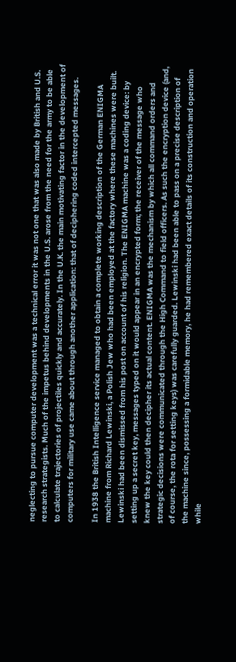neglecting to pursue computer development was a technical error it was not one that was also made by British and U.S. research strategists. Much of the impetus behind developments in the U.S. arose from the need for the army to be able to calculate trajectories of projectiles quickly and accurately. In the U.K. the main motivating factor in the development of computers for military use came about through another application: that of deciphering coded intercepted messages.

In 1938 the British Intelligence service managed to obtain a complete working description of the German ENIGMA machine from Richard Lewinski, a Polish Jew who had been employed at the factory where these machines were built. Lewinski had been dismissed from his post on account of his religion. The ENIGMA machine was a coding device: by setting up a secret key, messages typed on it would appear in an encrypted form; the receiver of the message who knew the key could then decipher its actual content. ENIGMA was the mechanism by which all command orders and strategic decisions were communicated through the High Command to field officers. As such the encryption device (and, of course, the rota for setting keys) was carefully guarded. Lewinski had been able to pass on a precise description of the machine since, possessing a formidable memory, he had remembered exact details of its construction and operation while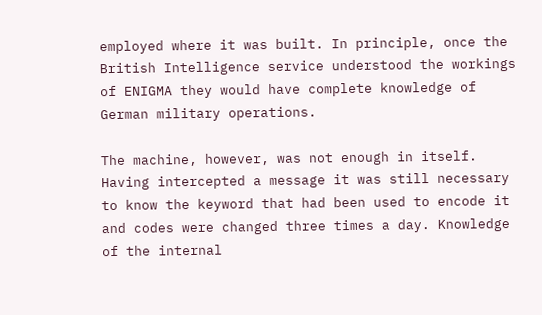employed where it was built. In principle, once the British Intelligence service understood the workings of ENIGMA they would have complete knowledge of German military operations.

The machine, however, was not enough in itself. Having intercepted a message it was still necessary to know the keyword that had been used to encode it and codes were changed three times a day. Knowledge of the internal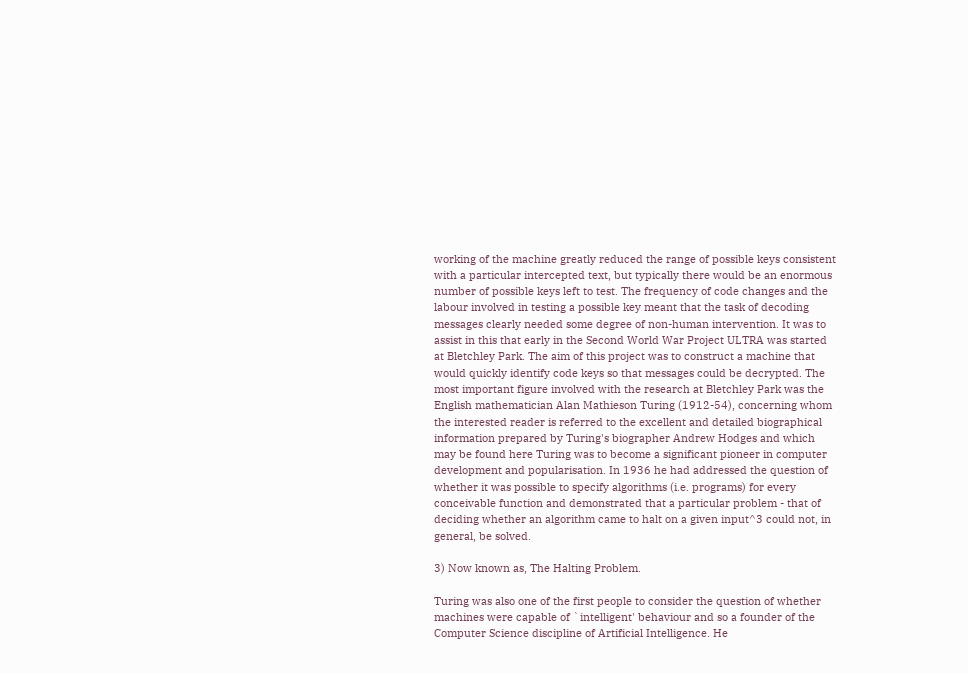working of the machine greatly reduced the range of possible keys consistent with a particular intercepted text, but typically there would be an enormous number of possible keys left to test. The frequency of code changes and the labour involved in testing a possible key meant that the task of decoding messages clearly needed some degree of non-human intervention. It was to assist in this that early in the Second World War Project ULTRA was started at Bletchley Park. The aim of this project was to construct a machine that would quickly identify code keys so that messages could be decrypted. The most important figure involved with the research at Bletchley Park was the English mathematician Alan Mathieson Turing (1912-54), concerning whom the interested reader is referred to the excellent and detailed biographical information prepared by Turing's biographer Andrew Hodges and which may be found here Turing was to become a significant pioneer in computer development and popularisation. In 1936 he had addressed the question of whether it was possible to specify algorithms (i.e. programs) for every conceivable function and demonstrated that a particular problem - that of deciding whether an algorithm came to halt on a given input^3 could not, in general, be solved.

3) Now known as, The Halting Problem.

Turing was also one of the first people to consider the question of whether machines were capable of `intelligent' behaviour and so a founder of the Computer Science discipline of Artificial Intelligence. He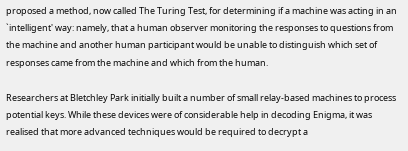proposed a method, now called The Turing Test, for determining if a machine was acting in an `intelligent' way: namely, that a human observer monitoring the responses to questions from the machine and another human participant would be unable to distinguish which set of responses came from the machine and which from the human.

Researchers at Bletchley Park initially built a number of small relay-based machines to process potential keys. While these devices were of considerable help in decoding Enigma, it was realised that more advanced techniques would be required to decrypt a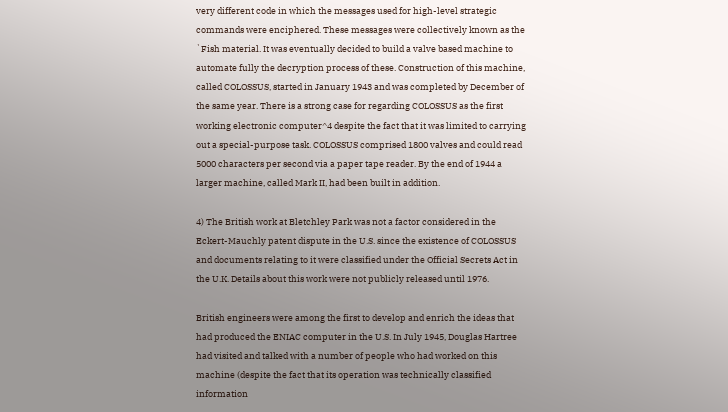very different code in which the messages used for high-level strategic commands were enciphered. These messages were collectively known as the `Fish material. It was eventually decided to build a valve based machine to automate fully the decryption process of these. Construction of this machine, called COLOSSUS, started in January 1943 and was completed by December of the same year. There is a strong case for regarding COLOSSUS as the first working electronic computer^4 despite the fact that it was limited to carrying out a special-purpose task. COLOSSUS comprised 1800 valves and could read 5000 characters per second via a paper tape reader. By the end of 1944 a larger machine, called Mark II, had been built in addition.

4) The British work at Bletchley Park was not a factor considered in the Eckert-Mauchly patent dispute in the U.S. since the existence of COLOSSUS and documents relating to it were classified under the Official Secrets Act in the U.K. Details about this work were not publicly released until 1976.

British engineers were among the first to develop and enrich the ideas that had produced the ENIAC computer in the U.S. In July 1945, Douglas Hartree had visited and talked with a number of people who had worked on this machine (despite the fact that its operation was technically classified information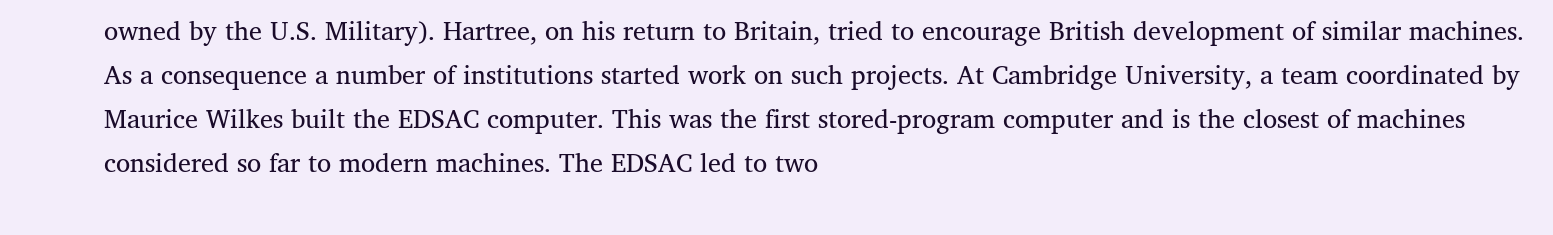owned by the U.S. Military). Hartree, on his return to Britain, tried to encourage British development of similar machines. As a consequence a number of institutions started work on such projects. At Cambridge University, a team coordinated by Maurice Wilkes built the EDSAC computer. This was the first stored-program computer and is the closest of machines considered so far to modern machines. The EDSAC led to two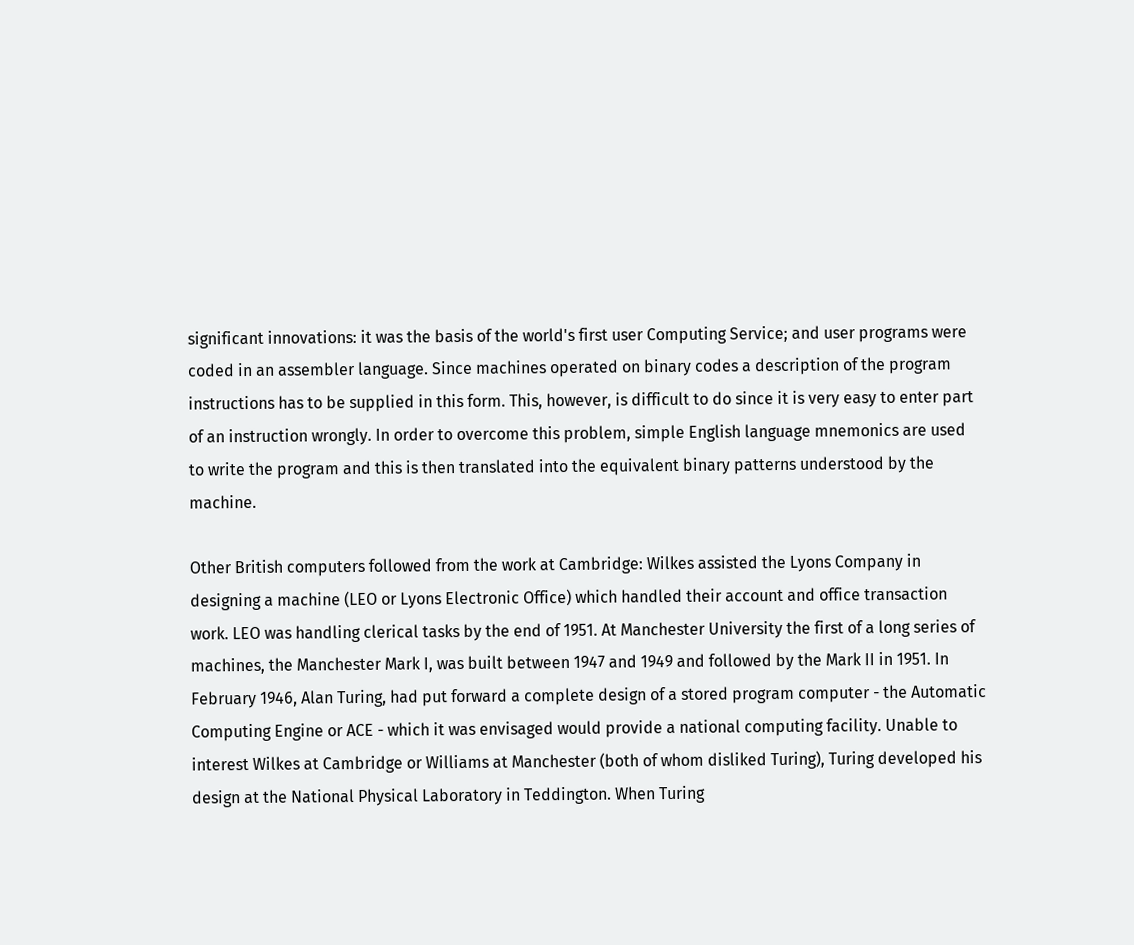significant innovations: it was the basis of the world's first user Computing Service; and user programs were coded in an assembler language. Since machines operated on binary codes a description of the program instructions has to be supplied in this form. This, however, is difficult to do since it is very easy to enter part of an instruction wrongly. In order to overcome this problem, simple English language mnemonics are used to write the program and this is then translated into the equivalent binary patterns understood by the machine.

Other British computers followed from the work at Cambridge: Wilkes assisted the Lyons Company in designing a machine (LEO or Lyons Electronic Office) which handled their account and office transaction work. LEO was handling clerical tasks by the end of 1951. At Manchester University the first of a long series of machines, the Manchester Mark I, was built between 1947 and 1949 and followed by the Mark II in 1951. In February 1946, Alan Turing, had put forward a complete design of a stored program computer - the Automatic Computing Engine or ACE - which it was envisaged would provide a national computing facility. Unable to interest Wilkes at Cambridge or Williams at Manchester (both of whom disliked Turing), Turing developed his design at the National Physical Laboratory in Teddington. When Turing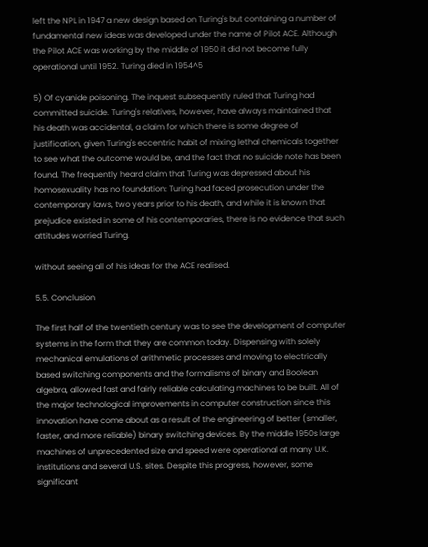left the NPL in 1947 a new design based on Turing's but containing a number of fundamental new ideas was developed under the name of Pilot ACE. Although the Pilot ACE was working by the middle of 1950 it did not become fully operational until 1952. Turing died in 1954^5

5) Of cyanide poisoning. The inquest subsequently ruled that Turing had committed suicide. Turing's relatives, however, have always maintained that his death was accidental, a claim for which there is some degree of justification, given Turing's eccentric habit of mixing lethal chemicals together to see what the outcome would be, and the fact that no suicide note has been found. The frequently heard claim that Turing was depressed about his homosexuality has no foundation: Turing had faced prosecution under the contemporary laws, two years prior to his death, and while it is known that prejudice existed in some of his contemporaries, there is no evidence that such attitudes worried Turing.

without seeing all of his ideas for the ACE realised.

5.5. Conclusion

The first half of the twentieth century was to see the development of computer systems in the form that they are common today. Dispensing with solely mechanical emulations of arithmetic processes and moving to electrically based switching components and the formalisms of binary and Boolean algebra, allowed fast and fairly reliable calculating machines to be built. All of the major technological improvements in computer construction since this innovation have come about as a result of the engineering of better (smaller, faster, and more reliable) binary switching devices. By the middle 1950s large machines of unprecedented size and speed were operational at many U.K. institutions and several U.S. sites. Despite this progress, however, some significant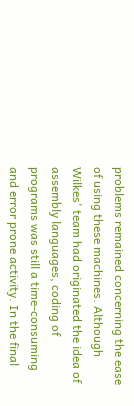problems remained concerning the ease of using these machines. Although Wilkes' team had originated the idea of assembly languages, coding of programs was still a time-consuming and error prone activity. In the final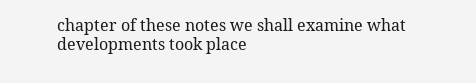chapter of these notes we shall examine what developments took place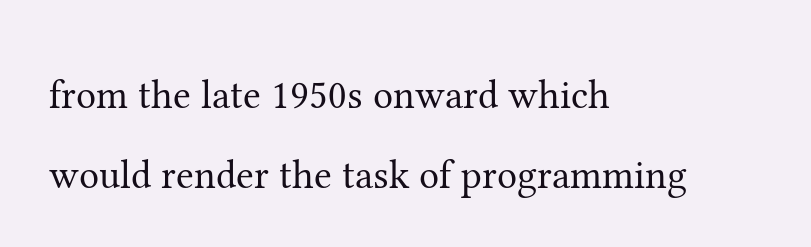from the late 1950s onward which would render the task of programming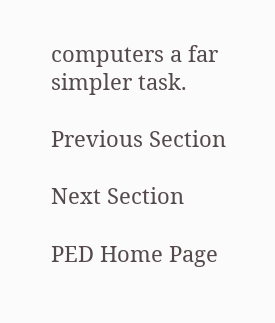computers a far simpler task.

Previous Section

Next Section

PED Home Page